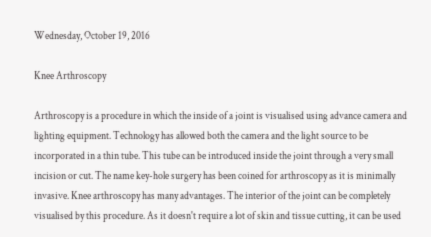Wednesday, October 19, 2016

Knee Arthroscopy

Arthroscopy is a procedure in which the inside of a joint is visualised using advance camera and lighting equipment. Technology has allowed both the camera and the light source to be incorporated in a thin tube. This tube can be introduced inside the joint through a very small incision or cut. The name key-hole surgery has been coined for arthroscopy as it is minimally invasive. Knee arthroscopy has many advantages. The interior of the joint can be completely visualised by this procedure. As it doesn't require a lot of skin and tissue cutting, it can be used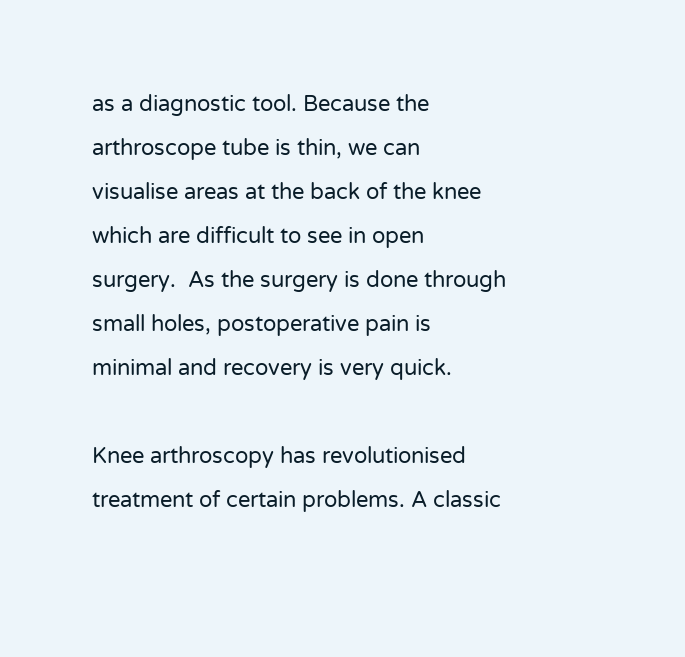as a diagnostic tool. Because the arthroscope tube is thin, we can visualise areas at the back of the knee which are difficult to see in open surgery.  As the surgery is done through small holes, postoperative pain is minimal and recovery is very quick.

Knee arthroscopy has revolutionised treatment of certain problems. A classic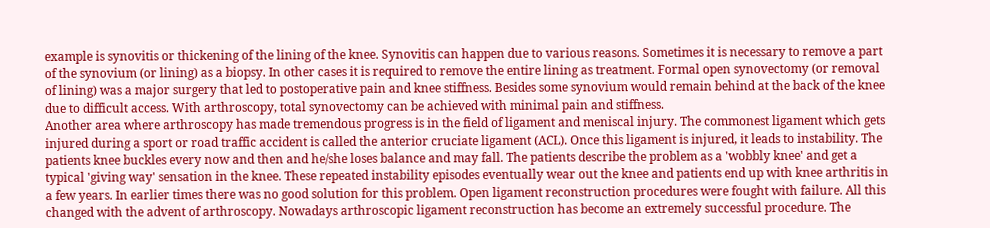example is synovitis or thickening of the lining of the knee. Synovitis can happen due to various reasons. Sometimes it is necessary to remove a part of the synovium (or lining) as a biopsy. In other cases it is required to remove the entire lining as treatment. Formal open synovectomy (or removal of lining) was a major surgery that led to postoperative pain and knee stiffness. Besides some synovium would remain behind at the back of the knee due to difficult access. With arthroscopy, total synovectomy can be achieved with minimal pain and stiffness.
Another area where arthroscopy has made tremendous progress is in the field of ligament and meniscal injury. The commonest ligament which gets injured during a sport or road traffic accident is called the anterior cruciate ligament (ACL). Once this ligament is injured, it leads to instability. The patients knee buckles every now and then and he/she loses balance and may fall. The patients describe the problem as a 'wobbly knee' and get a typical 'giving way' sensation in the knee. These repeated instability episodes eventually wear out the knee and patients end up with knee arthritis in a few years. In earlier times there was no good solution for this problem. Open ligament reconstruction procedures were fought with failure. All this changed with the advent of arthroscopy. Nowadays arthroscopic ligament reconstruction has become an extremely successful procedure. The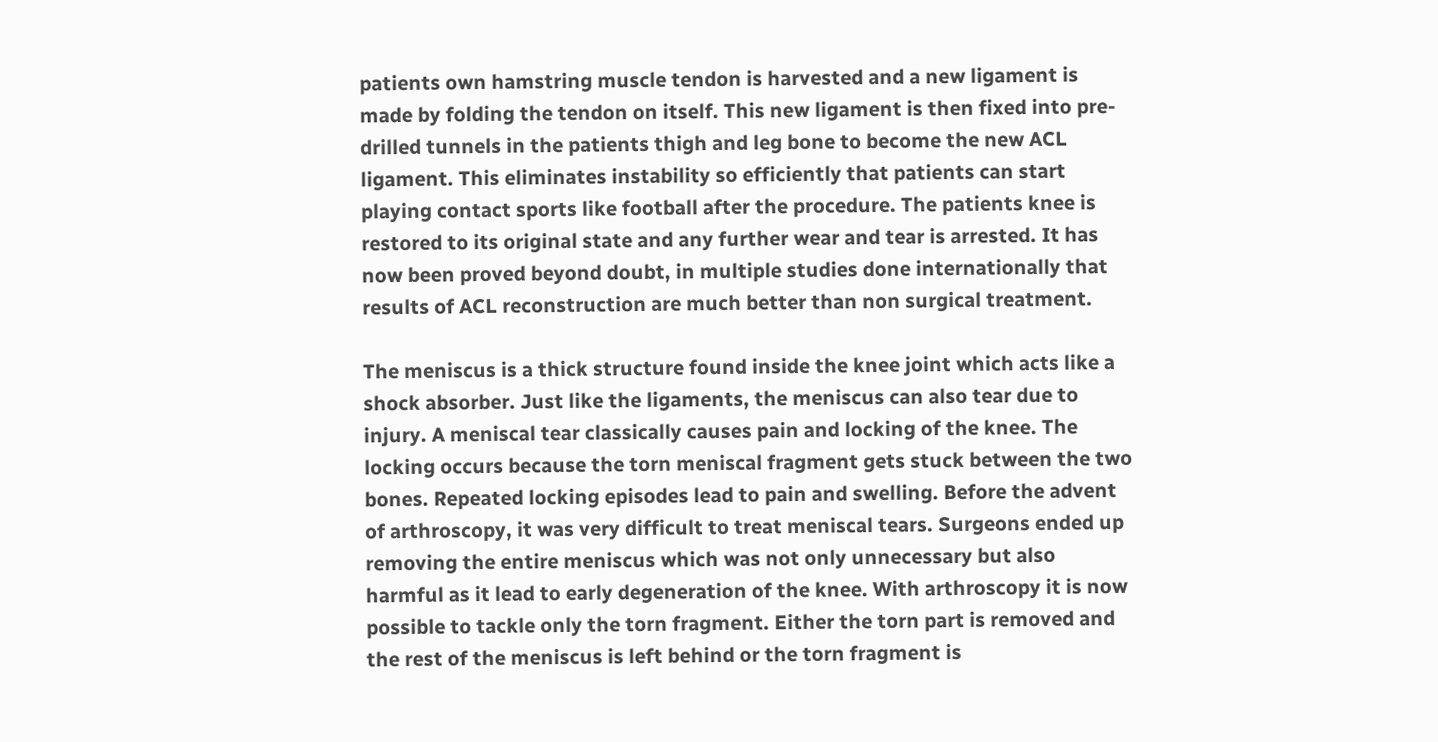patients own hamstring muscle tendon is harvested and a new ligament is made by folding the tendon on itself. This new ligament is then fixed into pre-drilled tunnels in the patients thigh and leg bone to become the new ACL ligament. This eliminates instability so efficiently that patients can start playing contact sports like football after the procedure. The patients knee is restored to its original state and any further wear and tear is arrested. It has now been proved beyond doubt, in multiple studies done internationally that results of ACL reconstruction are much better than non surgical treatment.

The meniscus is a thick structure found inside the knee joint which acts like a shock absorber. Just like the ligaments, the meniscus can also tear due to injury. A meniscal tear classically causes pain and locking of the knee. The locking occurs because the torn meniscal fragment gets stuck between the two bones. Repeated locking episodes lead to pain and swelling. Before the advent of arthroscopy, it was very difficult to treat meniscal tears. Surgeons ended up removing the entire meniscus which was not only unnecessary but also harmful as it lead to early degeneration of the knee. With arthroscopy it is now possible to tackle only the torn fragment. Either the torn part is removed and the rest of the meniscus is left behind or the torn fragment is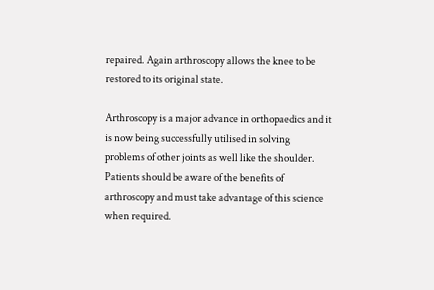repaired. Again arthroscopy allows the knee to be restored to its original state.

Arthroscopy is a major advance in orthopaedics and it is now being successfully utilised in solving problems of other joints as well like the shoulder. Patients should be aware of the benefits of arthroscopy and must take advantage of this science when required.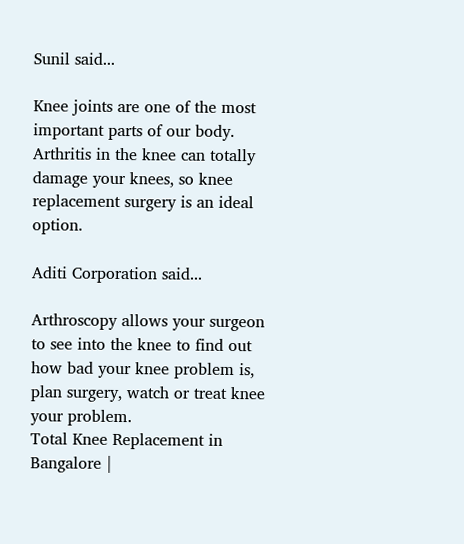Sunil said...

Knee joints are one of the most important parts of our body. Arthritis in the knee can totally damage your knees, so knee replacement surgery is an ideal option.

Aditi Corporation said...

Arthroscopy allows your surgeon to see into the knee to find out how bad your knee problem is, plan surgery, watch or treat knee your problem.
Total Knee Replacement in Bangalore |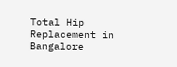Total Hip Replacement in Bangalore